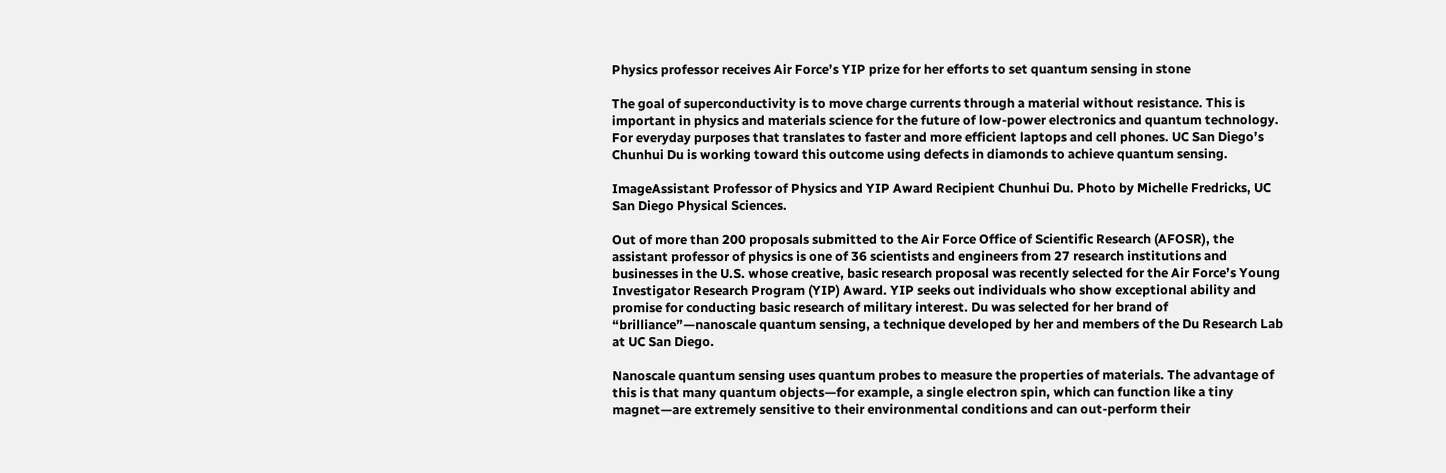Physics professor receives Air Force’s YIP prize for her efforts to set quantum sensing in stone

The goal of superconductivity is to move charge currents through a material without resistance. This is important in physics and materials science for the future of low-power electronics and quantum technology. For everyday purposes that translates to faster and more efficient laptops and cell phones. UC San Diego’s Chunhui Du is working toward this outcome using defects in diamonds to achieve quantum sensing.

ImageAssistant Professor of Physics and YIP Award Recipient Chunhui Du. Photo by Michelle Fredricks, UC San Diego Physical Sciences.

Out of more than 200 proposals submitted to the Air Force Office of Scientific Research (AFOSR), the assistant professor of physics is one of 36 scientists and engineers from 27 research institutions and businesses in the U.S. whose creative, basic research proposal was recently selected for the Air Force’s Young Investigator Research Program (YIP) Award. YIP seeks out individuals who show exceptional ability and promise for conducting basic research of military interest. Du was selected for her brand of “brilliance”—nanoscale quantum sensing, a technique developed by her and members of the Du Research Lab at UC San Diego.

Nanoscale quantum sensing uses quantum probes to measure the properties of materials. The advantage of this is that many quantum objects—for example, a single electron spin, which can function like a tiny magnet—are extremely sensitive to their environmental conditions and can out-perform their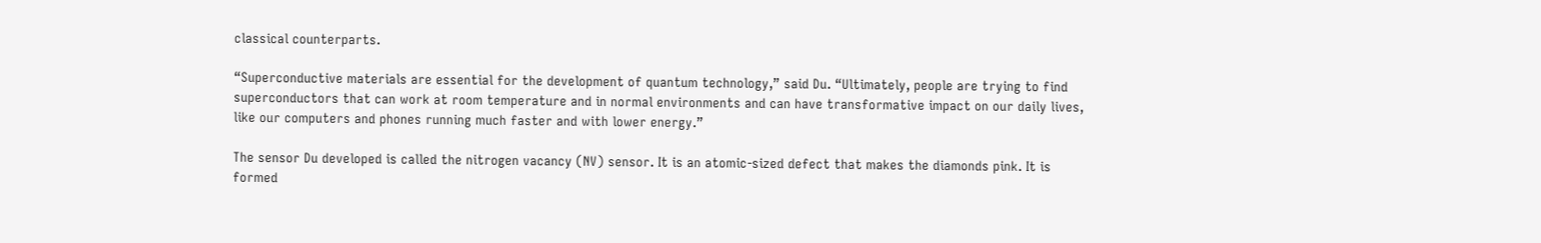classical counterparts.

“Superconductive materials are essential for the development of quantum technology,” said Du. “Ultimately, people are trying to find superconductors that can work at room temperature and in normal environments and can have transformative impact on our daily lives, like our computers and phones running much faster and with lower energy.”

The sensor Du developed is called the nitrogen vacancy (NV) sensor. It is an atomic-sized defect that makes the diamonds pink. It is formed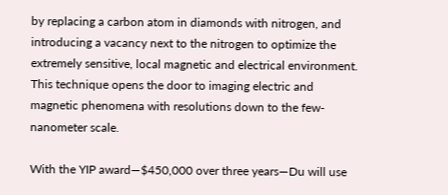by replacing a carbon atom in diamonds with nitrogen, and introducing a vacancy next to the nitrogen to optimize the extremely sensitive, local magnetic and electrical environment. This technique opens the door to imaging electric and magnetic phenomena with resolutions down to the few-nanometer scale.

With the YIP award—$450,000 over three years—Du will use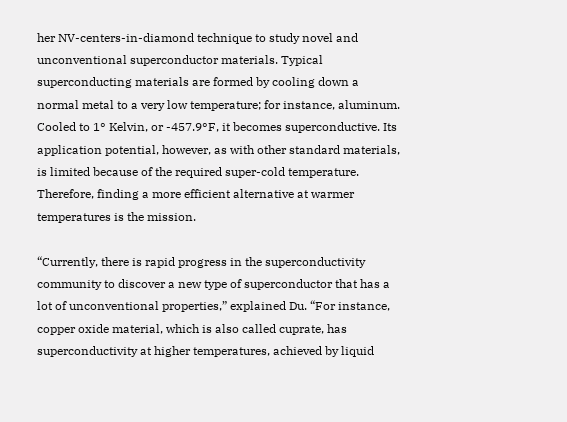her NV-centers-in-diamond technique to study novel and unconventional superconductor materials. Typical superconducting materials are formed by cooling down a normal metal to a very low temperature; for instance, aluminum. Cooled to 1° Kelvin, or -457.9°F, it becomes superconductive. Its application potential, however, as with other standard materials, is limited because of the required super-cold temperature. Therefore, finding a more efficient alternative at warmer temperatures is the mission.

“Currently, there is rapid progress in the superconductivity community to discover a new type of superconductor that has a lot of unconventional properties,” explained Du. “For instance, copper oxide material, which is also called cuprate, has superconductivity at higher temperatures, achieved by liquid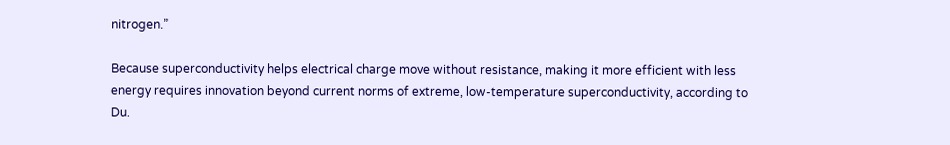nitrogen.”

Because superconductivity helps electrical charge move without resistance, making it more efficient with less energy requires innovation beyond current norms of extreme, low-temperature superconductivity, according to Du.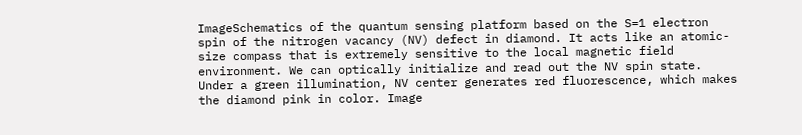ImageSchematics of the quantum sensing platform based on the S=1 electron spin of the nitrogen vacancy (NV) defect in diamond. It acts like an atomic-size compass that is extremely sensitive to the local magnetic field environment. We can optically initialize and read out the NV spin state. Under a green illumination, NV center generates red fluorescence, which makes the diamond pink in color. Image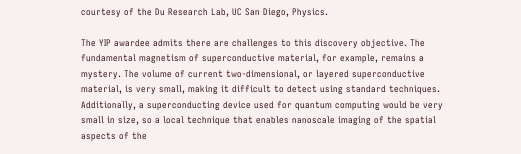courtesy of the Du Research Lab, UC San Diego, Physics.

The YIP awardee admits there are challenges to this discovery objective. The fundamental magnetism of superconductive material, for example, remains a mystery. The volume of current two-dimensional, or layered superconductive material, is very small, making it difficult to detect using standard techniques. Additionally, a superconducting device used for quantum computing would be very small in size, so a local technique that enables nanoscale imaging of the spatial aspects of the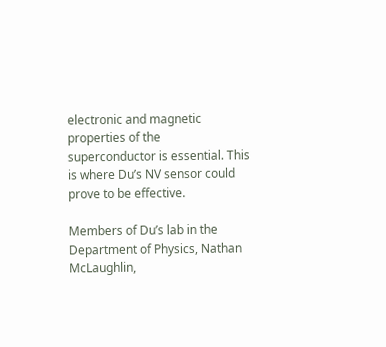electronic and magnetic properties of the superconductor is essential. This is where Du’s NV sensor could prove to be effective.

Members of Du’s lab in the Department of Physics, Nathan McLaughlin,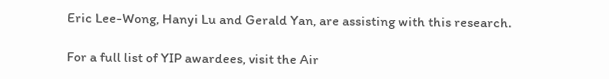Eric Lee-Wong, Hanyi Lu and Gerald Yan, are assisting with this research.

For a full list of YIP awardees, visit the Air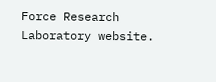Force Research Laboratory website.